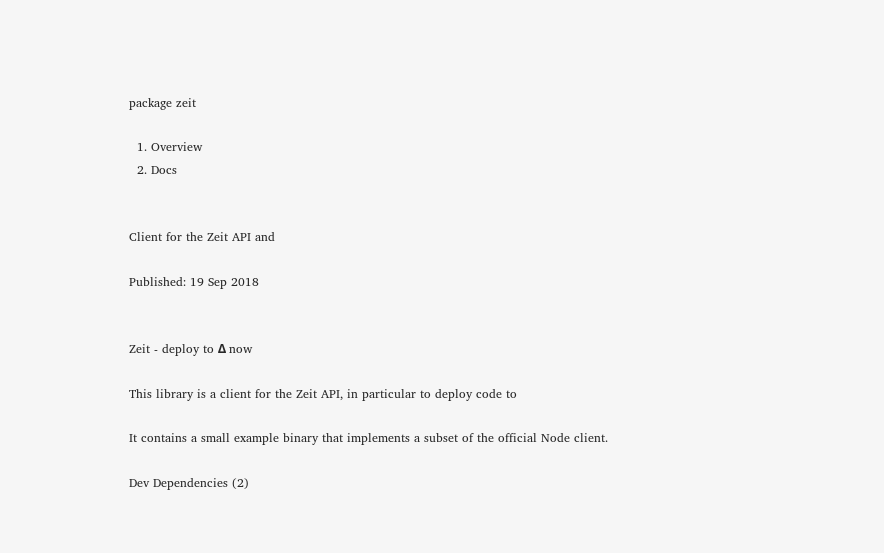package zeit

  1. Overview
  2. Docs


Client for the Zeit API and

Published: 19 Sep 2018


Zeit - deploy to Δ now

This library is a client for the Zeit API, in particular to deploy code to

It contains a small example binary that implements a subset of the official Node client.

Dev Dependencies (2)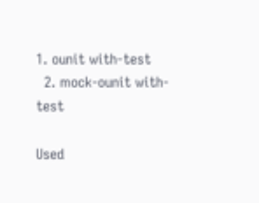1. ounit with-test
  2. mock-ounit with-test

Used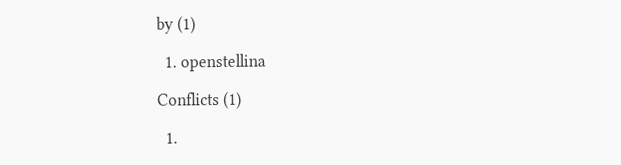by (1)

  1. openstellina

Conflicts (1)

  1.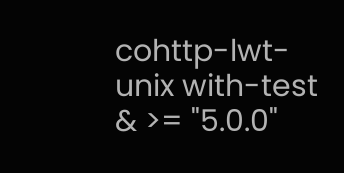cohttp-lwt-unix with-test & >= "5.0.0"